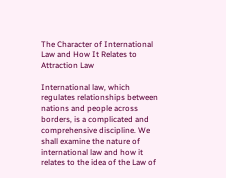The Character of International Law and How It Relates to Attraction Law

International law, which regulates relationships between nations and people across borders, is a complicated and comprehensive discipline. We shall examine the nature of international law and how it relates to the idea of the Law of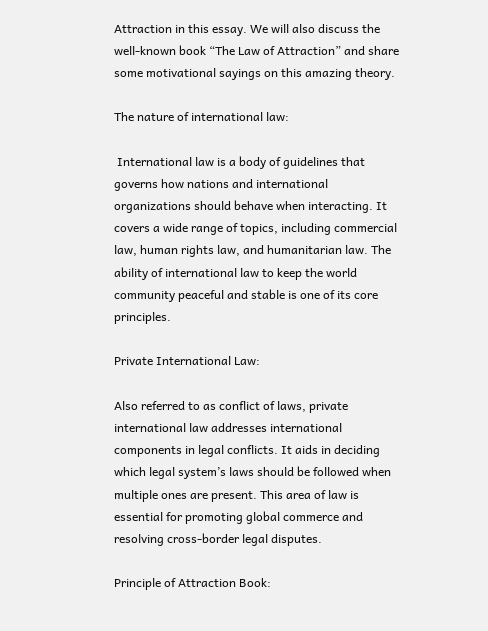Attraction in this essay. We will also discuss the well-known book “The Law of Attraction” and share some motivational sayings on this amazing theory.

The nature of international law:

 International law is a body of guidelines that governs how nations and international organizations should behave when interacting. It covers a wide range of topics, including commercial law, human rights law, and humanitarian law. The ability of international law to keep the world community peaceful and stable is one of its core principles.

Private International Law:

Also referred to as conflict of laws, private international law addresses international components in legal conflicts. It aids in deciding which legal system’s laws should be followed when multiple ones are present. This area of law is essential for promoting global commerce and resolving cross-border legal disputes.

Principle of Attraction Book: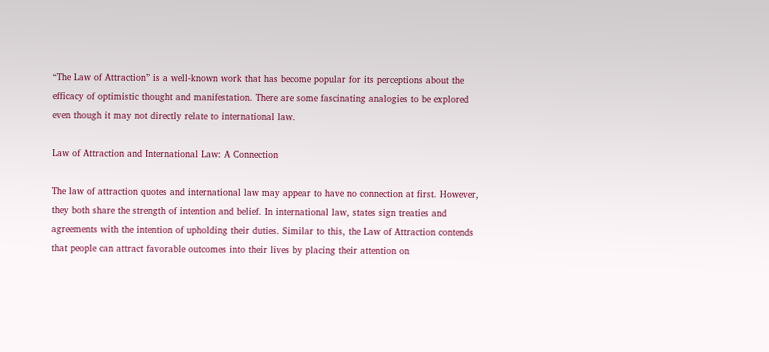“The Law of Attraction” is a well-known work that has become popular for its perceptions about the efficacy of optimistic thought and manifestation. There are some fascinating analogies to be explored even though it may not directly relate to international law.

Law of Attraction and International Law: A Connection

The law of attraction quotes and international law may appear to have no connection at first. However, they both share the strength of intention and belief. In international law, states sign treaties and agreements with the intention of upholding their duties. Similar to this, the Law of Attraction contends that people can attract favorable outcomes into their lives by placing their attention on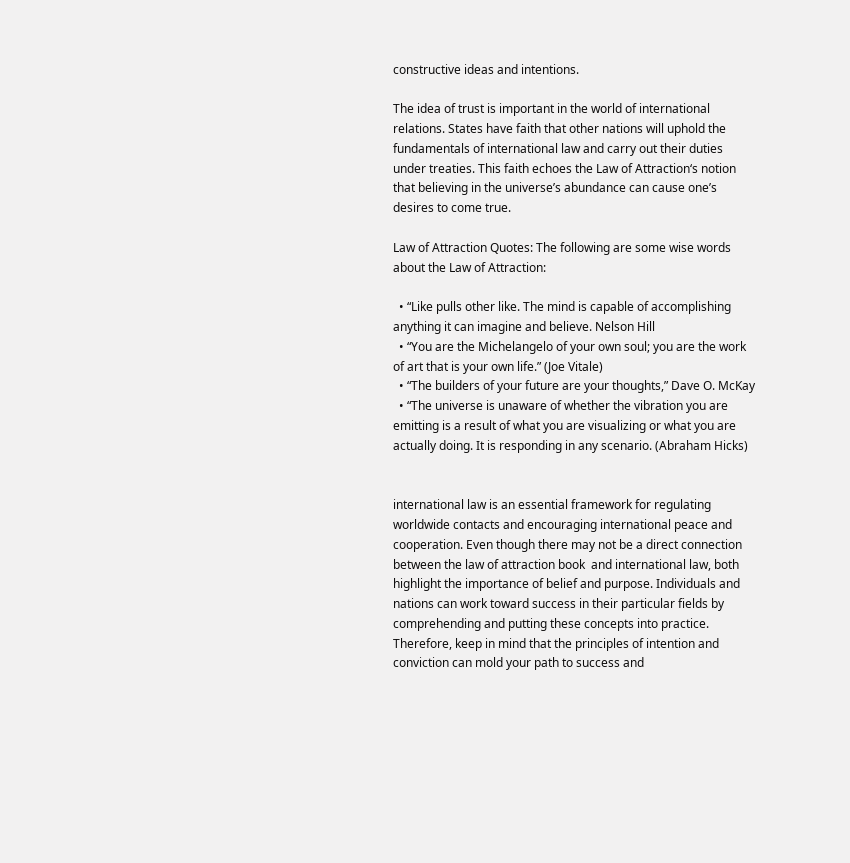constructive ideas and intentions.

The idea of trust is important in the world of international relations. States have faith that other nations will uphold the fundamentals of international law and carry out their duties under treaties. This faith echoes the Law of Attraction‘s notion that believing in the universe’s abundance can cause one’s desires to come true.

Law of Attraction Quotes: The following are some wise words about the Law of Attraction:

  • “Like pulls other like. The mind is capable of accomplishing anything it can imagine and believe. Nelson Hill
  • “You are the Michelangelo of your own soul; you are the work of art that is your own life.” (Joe Vitale)
  • “The builders of your future are your thoughts,” Dave O. McKay
  • “The universe is unaware of whether the vibration you are emitting is a result of what you are visualizing or what you are actually doing. It is responding in any scenario. (Abraham Hicks)


international law is an essential framework for regulating worldwide contacts and encouraging international peace and cooperation. Even though there may not be a direct connection between the law of attraction book  and international law, both highlight the importance of belief and purpose. Individuals and nations can work toward success in their particular fields by comprehending and putting these concepts into practice. Therefore, keep in mind that the principles of intention and conviction can mold your path to success and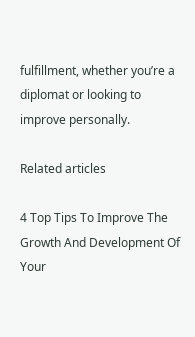fulfillment, whether you’re a diplomat or looking to improve personally.

Related articles

4 Top Tips To Improve The Growth And Development Of Your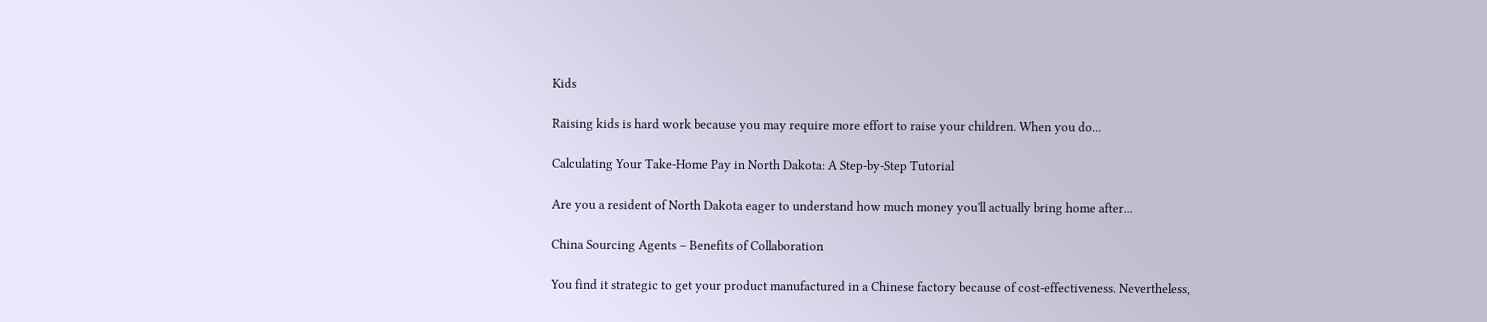Kids

Raising kids is hard work because you may require more effort to raise your children. When you do...

Calculating Your Take-Home Pay in North Dakota: A Step-by-Step Tutorial

Are you a resident of North Dakota eager to understand how much money you'll actually bring home after...

China Sourcing Agents – Benefits of Collaboration

You find it strategic to get your product manufactured in a Chinese factory because of cost-effectiveness. Nevertheless,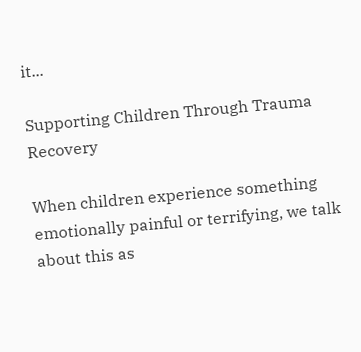it...

Supporting Children Through Trauma Recovery

When children experience something emotionally painful or terrifying, we talk about this as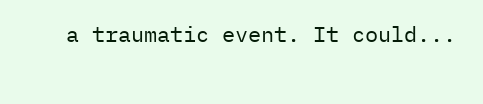a traumatic event. It could...